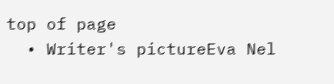top of page
  • Writer's pictureEva Nel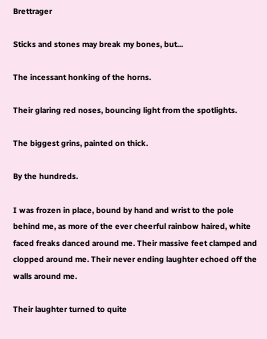Brettrager

Sticks and stones may break my bones, but...

The incessant honking of the horns.

Their glaring red noses, bouncing light from the spotlights.

The biggest grins, painted on thick.

By the hundreds.

I was frozen in place, bound by hand and wrist to the pole behind me, as more of the ever cheerful rainbow haired, white faced freaks danced around me. Their massive feet clamped and clopped around me. Their never ending laughter echoed off the walls around me.

Their laughter turned to quite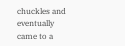chuckles and eventually came to a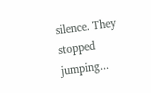silence. They stopped jumping...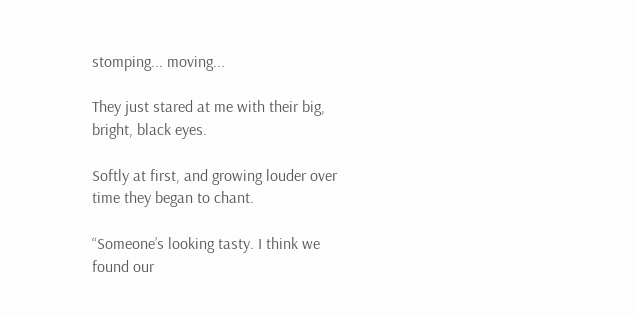stomping... moving...

They just stared at me with their big, bright, black eyes.

Softly at first, and growing louder over time they began to chant.

“Someone’s looking tasty. I think we found our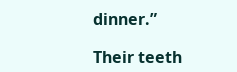dinner.”

Their teeth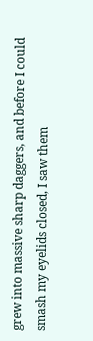grew into massive sharp daggers, and before I could smash my eyelids closed, I saw them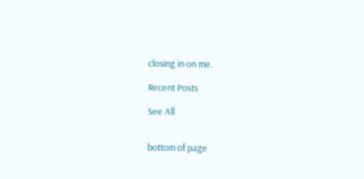closing in on me.

Recent Posts

See All


bottom of page